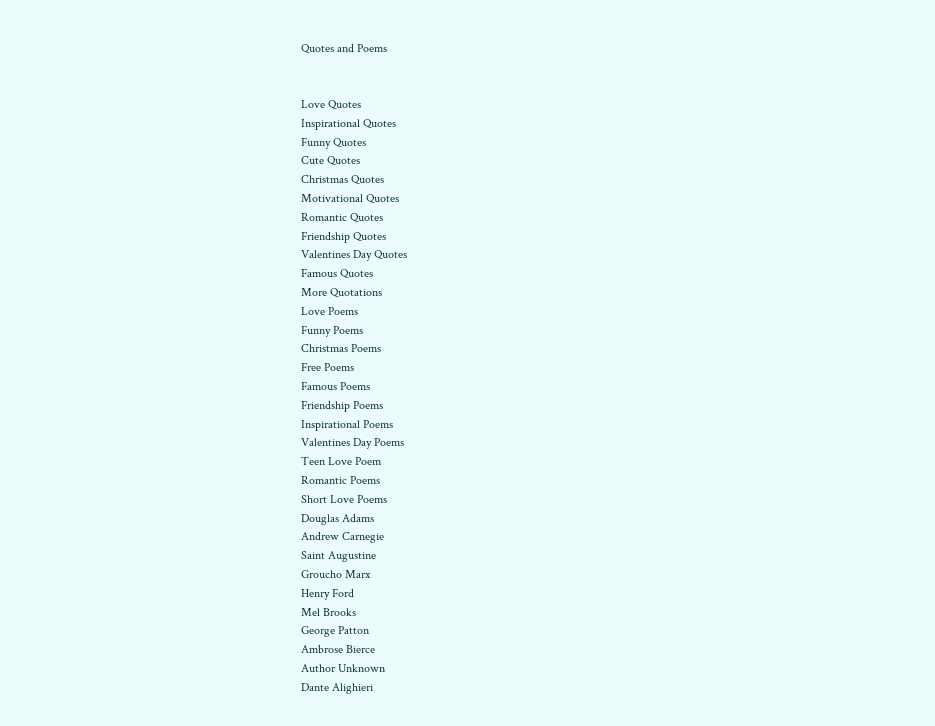Quotes and Poems


Love Quotes
Inspirational Quotes
Funny Quotes
Cute Quotes
Christmas Quotes
Motivational Quotes
Romantic Quotes
Friendship Quotes
Valentines Day Quotes
Famous Quotes
More Quotations
Love Poems
Funny Poems
Christmas Poems
Free Poems
Famous Poems
Friendship Poems
Inspirational Poems
Valentines Day Poems
Teen Love Poem
Romantic Poems
Short Love Poems
Douglas Adams
Andrew Carnegie
Saint Augustine
Groucho Marx
Henry Ford
Mel Brooks
George Patton
Ambrose Bierce
Author Unknown
Dante Alighieri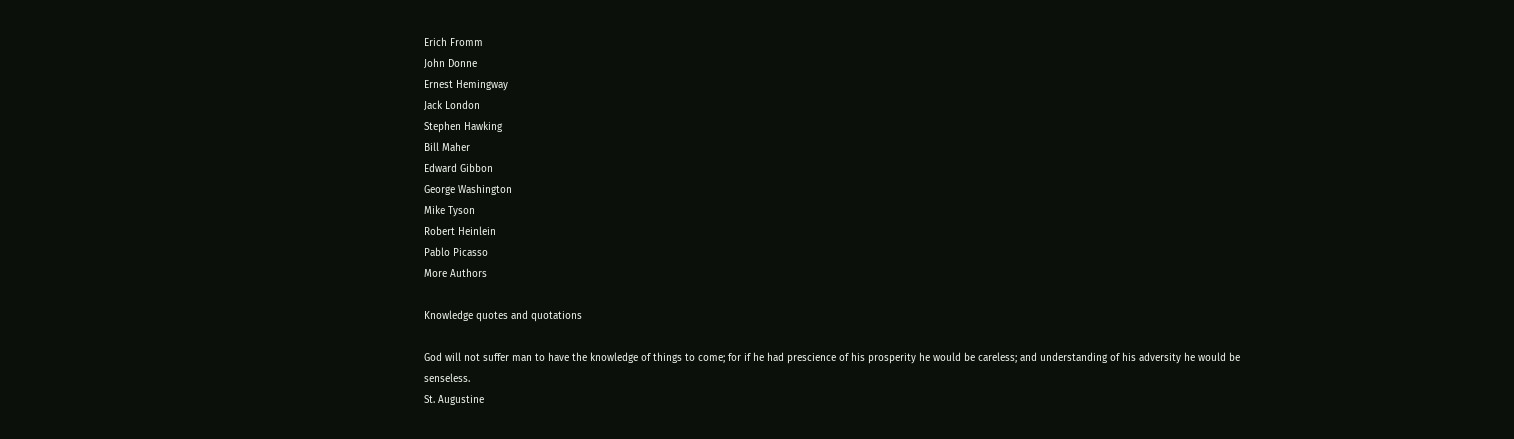Erich Fromm
John Donne
Ernest Hemingway
Jack London
Stephen Hawking
Bill Maher
Edward Gibbon
George Washington
Mike Tyson
Robert Heinlein
Pablo Picasso
More Authors

Knowledge quotes and quotations

God will not suffer man to have the knowledge of things to come; for if he had prescience of his prosperity he would be careless; and understanding of his adversity he would be senseless.
St. Augustine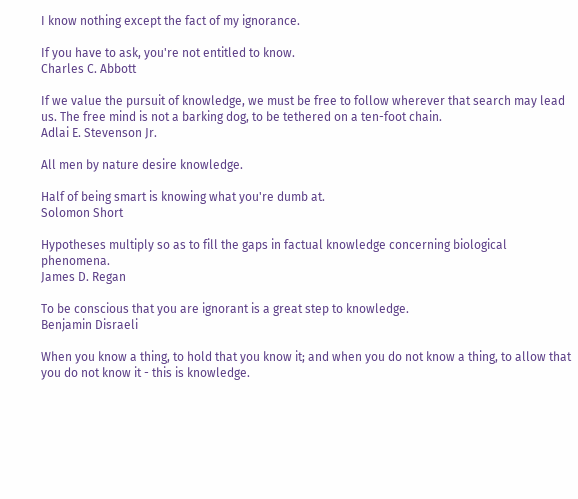I know nothing except the fact of my ignorance.

If you have to ask, you're not entitled to know.
Charles C. Abbott

If we value the pursuit of knowledge, we must be free to follow wherever that search may lead us. The free mind is not a barking dog, to be tethered on a ten-foot chain.
Adlai E. Stevenson Jr.

All men by nature desire knowledge.

Half of being smart is knowing what you're dumb at.
Solomon Short

Hypotheses multiply so as to fill the gaps in factual knowledge concerning biological phenomena.
James D. Regan

To be conscious that you are ignorant is a great step to knowledge.
Benjamin Disraeli

When you know a thing, to hold that you know it; and when you do not know a thing, to allow that you do not know it - this is knowledge.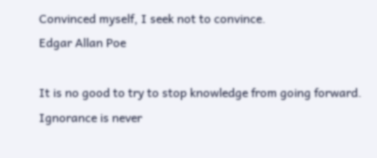Convinced myself, I seek not to convince.
Edgar Allan Poe

It is no good to try to stop knowledge from going forward. Ignorance is never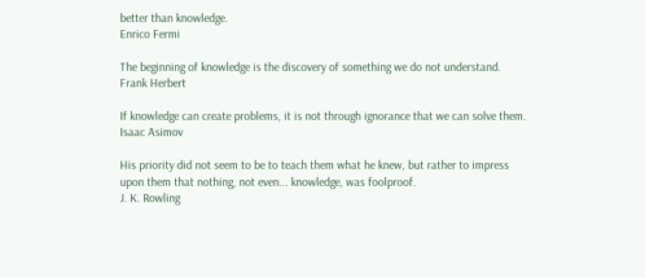better than knowledge.
Enrico Fermi

The beginning of knowledge is the discovery of something we do not understand.
Frank Herbert

If knowledge can create problems, it is not through ignorance that we can solve them.
Isaac Asimov

His priority did not seem to be to teach them what he knew, but rather to impress upon them that nothing, not even... knowledge, was foolproof.
J. K. Rowling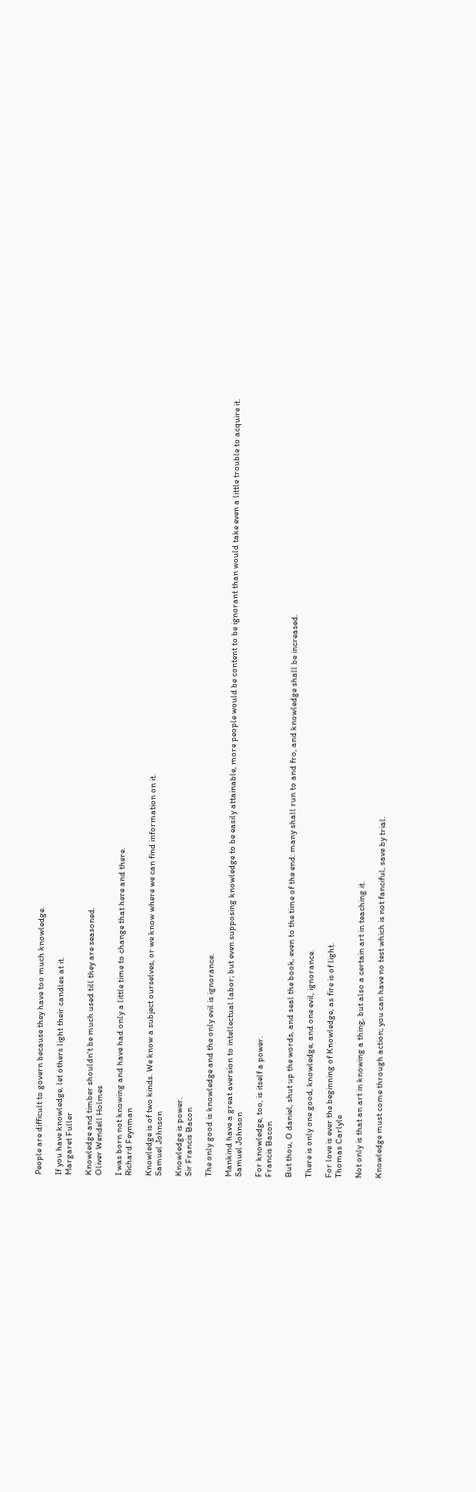People are difficult to govern because they have too much knowledge.

If you have knowledge, let others light their candles at it.
Margaret Fuller

Knowledge and timber shouldn't be much used till they are seasoned.
Oliver Wendell Holmes

I was born not knowing and have had only a little time to change that here and there.
Richard Feynman

Knowledge is of two kinds. We know a subject ourselves, or we know where we can find information on it.
Samuel Johnson

Knowledge is power.
Sir Francis Bacon

The only good is knowledge and the only evil is ignorance.

Mankind have a great aversion to intellectual labor; but even supposing knowledge to be easily attainable, more people would be content to be ignorant than would take even a little trouble to acquire it.
Samuel Johnson

For knowledge, too, is itself a power.
Francis Bacon

But thou, O daniel, shut up the words, and seal the book, even to the time of the end: many shall run to and fro, and knowledge shall be increased.

There is only one good, knowledge, and one evil, ignorance.

For love is ever the beginning of Knowledge, as fire is of light.
Thomas Carlyle

Not only is that an art in knowing a thing, but also a certain art in teaching it.

Knowledge must come through action; you can have no test which is not fanciful, save by trial.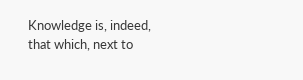Knowledge is, indeed, that which, next to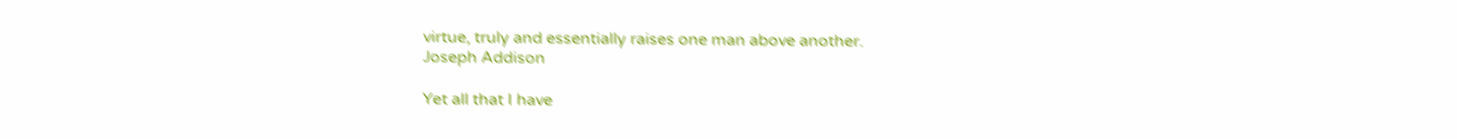virtue, truly and essentially raises one man above another.
Joseph Addison

Yet all that I have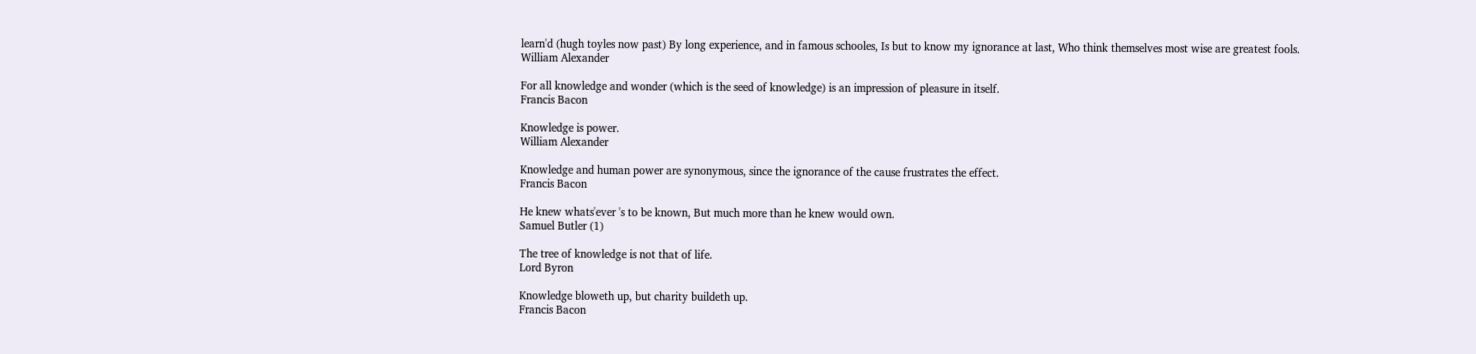learn'd (hugh toyles now past) By long experience, and in famous schooles, Is but to know my ignorance at last, Who think themselves most wise are greatest fools.
William Alexander

For all knowledge and wonder (which is the seed of knowledge) is an impression of pleasure in itself.
Francis Bacon

Knowledge is power.
William Alexander

Knowledge and human power are synonymous, since the ignorance of the cause frustrates the effect.
Francis Bacon

He knew whats'ever 's to be known, But much more than he knew would own.
Samuel Butler (1)

The tree of knowledge is not that of life.
Lord Byron

Knowledge bloweth up, but charity buildeth up.
Francis Bacon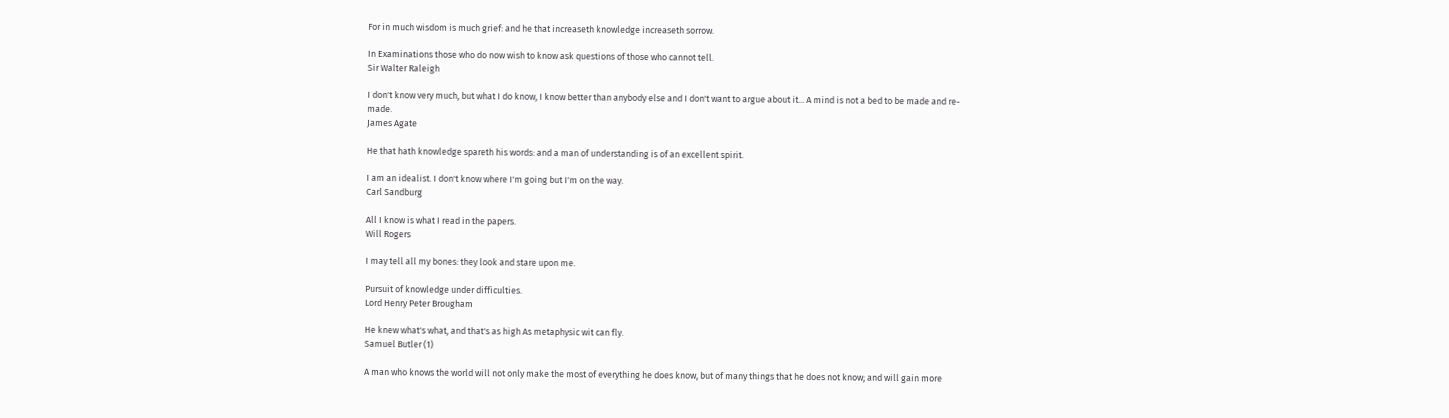For in much wisdom is much grief: and he that increaseth knowledge increaseth sorrow.

In Examinations those who do now wish to know ask questions of those who cannot tell.
Sir Walter Raleigh

I don't know very much, but what I do know, I know better than anybody else and I don't want to argue about it... A mind is not a bed to be made and re-made.
James Agate

He that hath knowledge spareth his words: and a man of understanding is of an excellent spirit.

I am an idealist. I don't know where I'm going but I'm on the way.
Carl Sandburg

All I know is what I read in the papers.
Will Rogers

I may tell all my bones: they look and stare upon me.

Pursuit of knowledge under difficulties.
Lord Henry Peter Brougham

He knew what's what, and that's as high As metaphysic wit can fly.
Samuel Butler (1)

A man who knows the world will not only make the most of everything he does know, but of many things that he does not know; and will gain more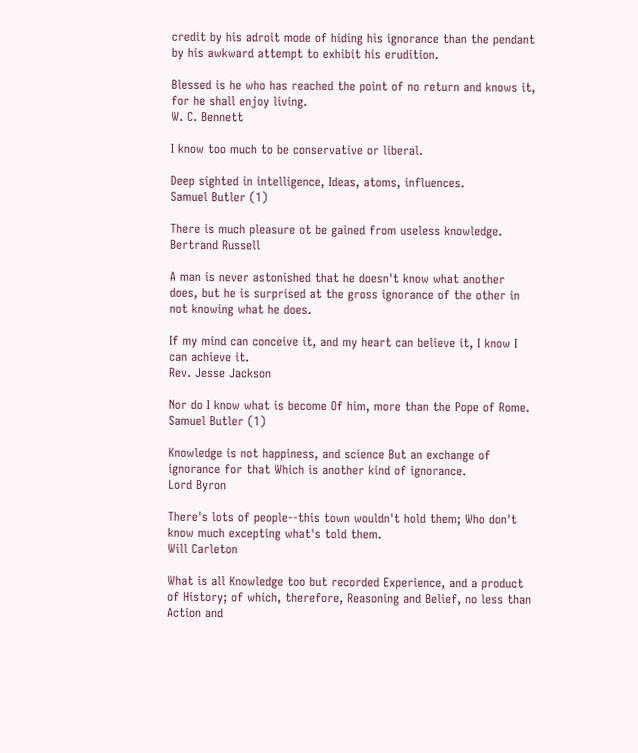credit by his adroit mode of hiding his ignorance than the pendant by his awkward attempt to exhibit his erudition.

Blessed is he who has reached the point of no return and knows it, for he shall enjoy living.
W. C. Bennett

I know too much to be conservative or liberal.

Deep sighted in intelligence, Ideas, atoms, influences.
Samuel Butler (1)

There is much pleasure ot be gained from useless knowledge.
Bertrand Russell

A man is never astonished that he doesn't know what another does, but he is surprised at the gross ignorance of the other in not knowing what he does.

If my mind can conceive it, and my heart can believe it, I know I can achieve it.
Rev. Jesse Jackson

Nor do I know what is become Of him, more than the Pope of Rome.
Samuel Butler (1)

Knowledge is not happiness, and science But an exchange of ignorance for that Which is another kind of ignorance.
Lord Byron

There's lots of people--this town wouldn't hold them; Who don't know much excepting what's told them.
Will Carleton

What is all Knowledge too but recorded Experience, and a product of History; of which, therefore, Reasoning and Belief, no less than Action and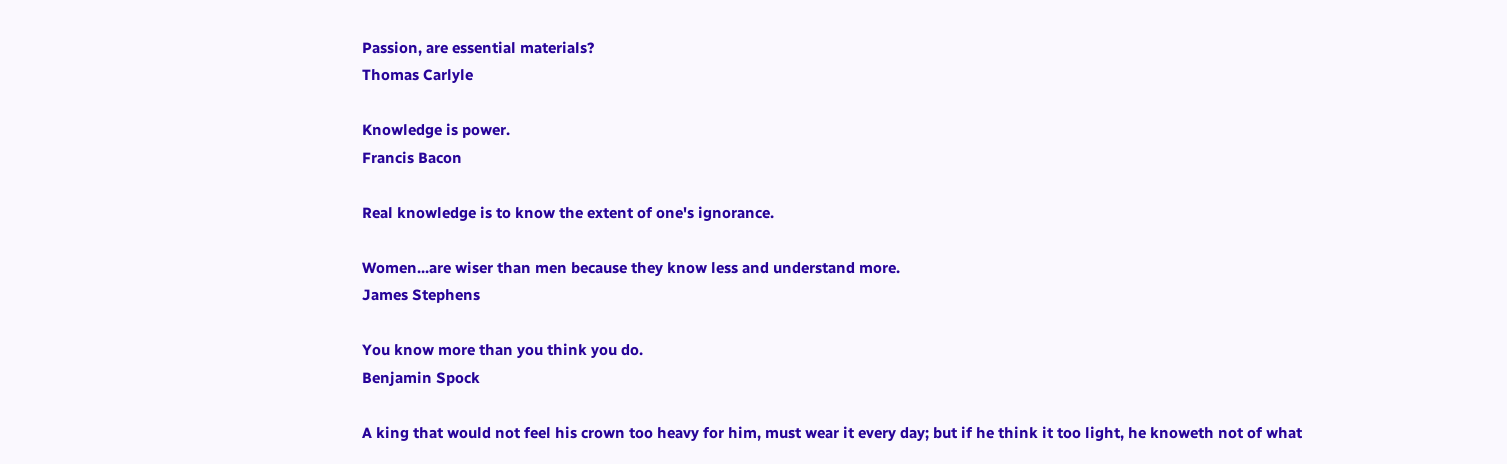Passion, are essential materials?
Thomas Carlyle

Knowledge is power.
Francis Bacon

Real knowledge is to know the extent of one's ignorance.

Women...are wiser than men because they know less and understand more.
James Stephens

You know more than you think you do.
Benjamin Spock

A king that would not feel his crown too heavy for him, must wear it every day; but if he think it too light, he knoweth not of what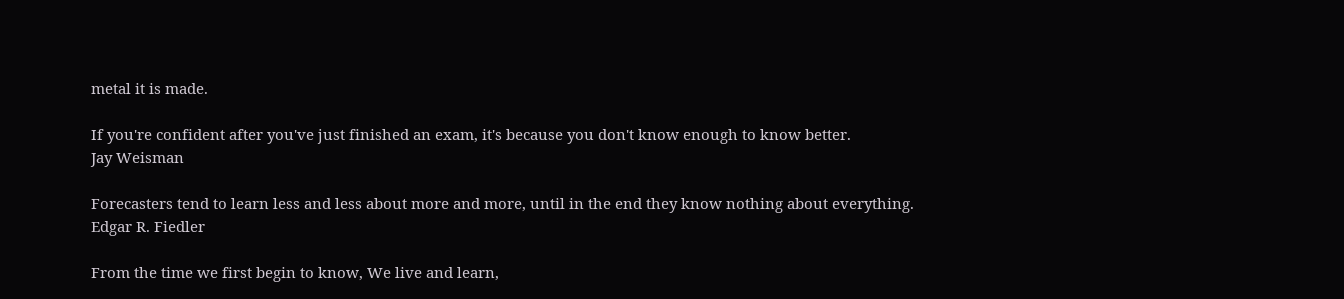metal it is made.

If you're confident after you've just finished an exam, it's because you don't know enough to know better.
Jay Weisman

Forecasters tend to learn less and less about more and more, until in the end they know nothing about everything.
Edgar R. Fiedler

From the time we first begin to know, We live and learn,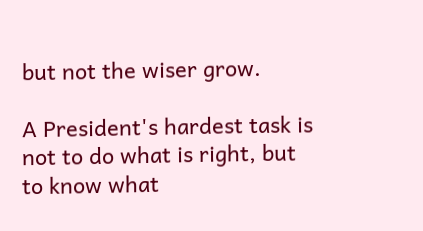but not the wiser grow.

A President's hardest task is not to do what is right, but to know what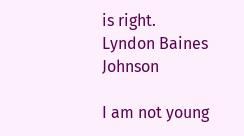is right.
Lyndon Baines Johnson

I am not young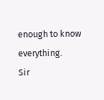enough to know everything.
Sir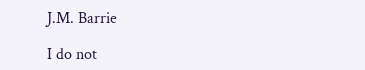J.M. Barrie

I do not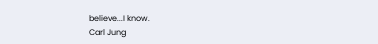believe...I know.
Carl Jung